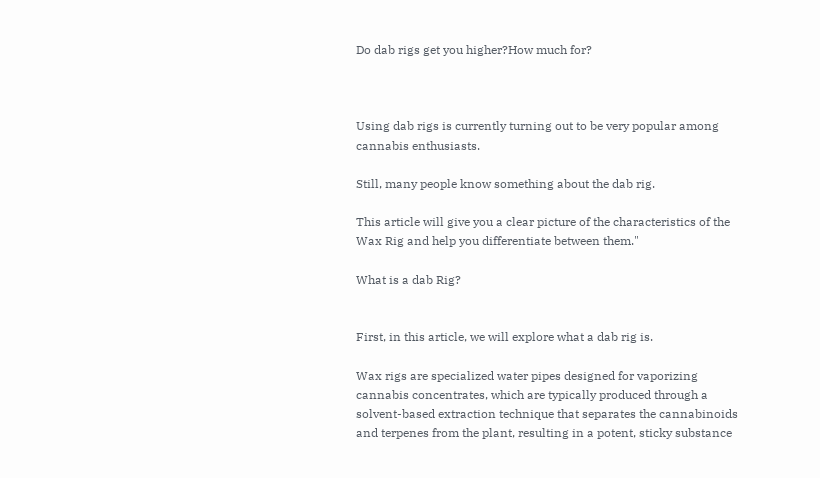Do dab rigs get you higher?How much for?



Using dab rigs is currently turning out to be very popular among cannabis enthusiasts.

Still, many people know something about the dab rig.

This article will give you a clear picture of the characteristics of the Wax Rig and help you differentiate between them."

What is a dab Rig?


First, in this article, we will explore what a dab rig is.

Wax rigs are specialized water pipes designed for vaporizing cannabis concentrates, which are typically produced through a solvent-based extraction technique that separates the cannabinoids and terpenes from the plant, resulting in a potent, sticky substance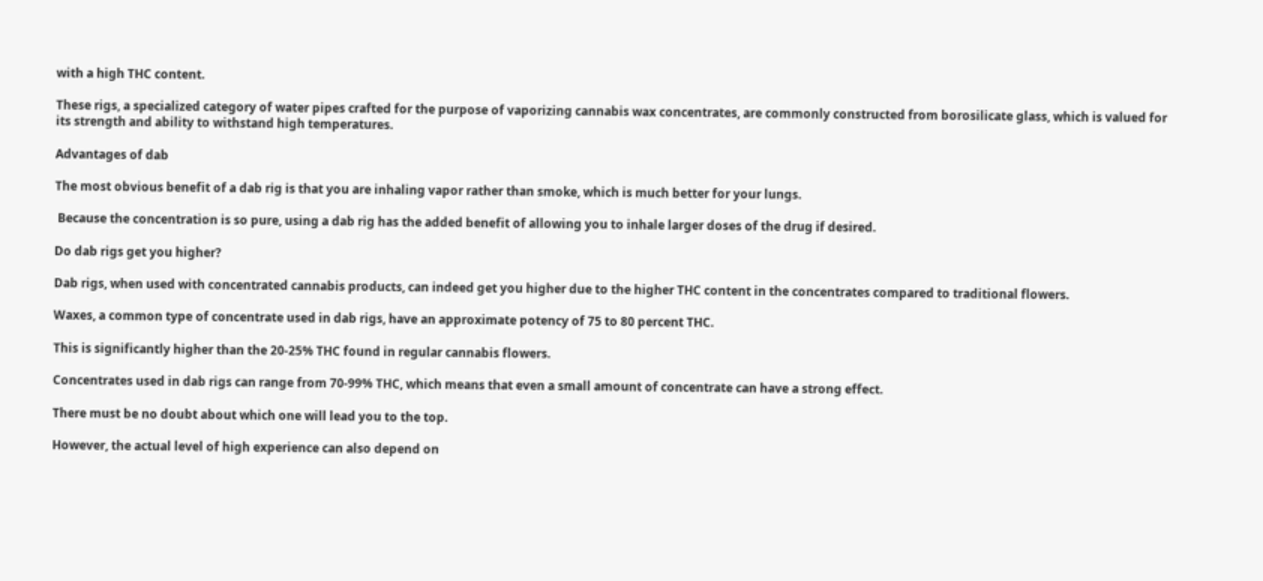with a high THC content.

These rigs, a specialized category of water pipes crafted for the purpose of vaporizing cannabis wax concentrates, are commonly constructed from borosilicate glass, which is valued for its strength and ability to withstand high temperatures.

Advantages of dab

The most obvious benefit of a dab rig is that you are inhaling vapor rather than smoke, which is much better for your lungs.

 Because the concentration is so pure, using a dab rig has the added benefit of allowing you to inhale larger doses of the drug if desired.

Do dab rigs get you higher?

Dab rigs, when used with concentrated cannabis products, can indeed get you higher due to the higher THC content in the concentrates compared to traditional flowers.

Waxes, a common type of concentrate used in dab rigs, have an approximate potency of 75 to 80 percent THC.

This is significantly higher than the 20-25% THC found in regular cannabis flowers.

Concentrates used in dab rigs can range from 70-99% THC, which means that even a small amount of concentrate can have a strong effect.

There must be no doubt about which one will lead you to the top.

However, the actual level of high experience can also depend on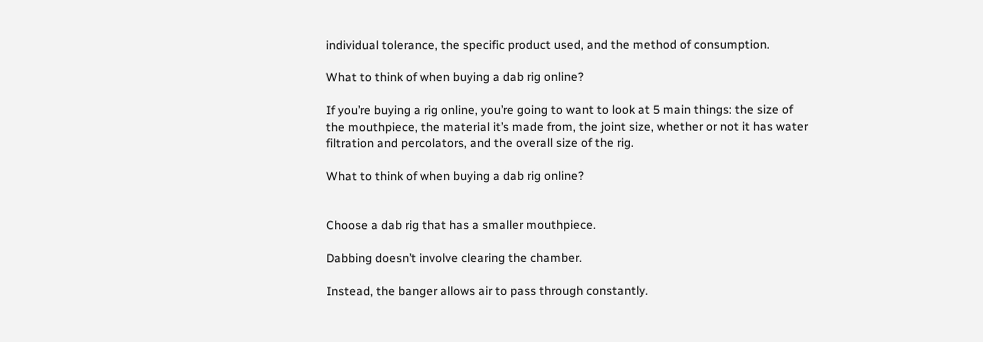individual tolerance, the specific product used, and the method of consumption.

What to think of when buying a dab rig online?

If you’re buying a rig online, you’re going to want to look at 5 main things: the size of the mouthpiece, the material it’s made from, the joint size, whether or not it has water filtration and percolators, and the overall size of the rig.

What to think of when buying a dab rig online?


Choose a dab rig that has a smaller mouthpiece.

Dabbing doesn’t involve clearing the chamber.

Instead, the banger allows air to pass through constantly.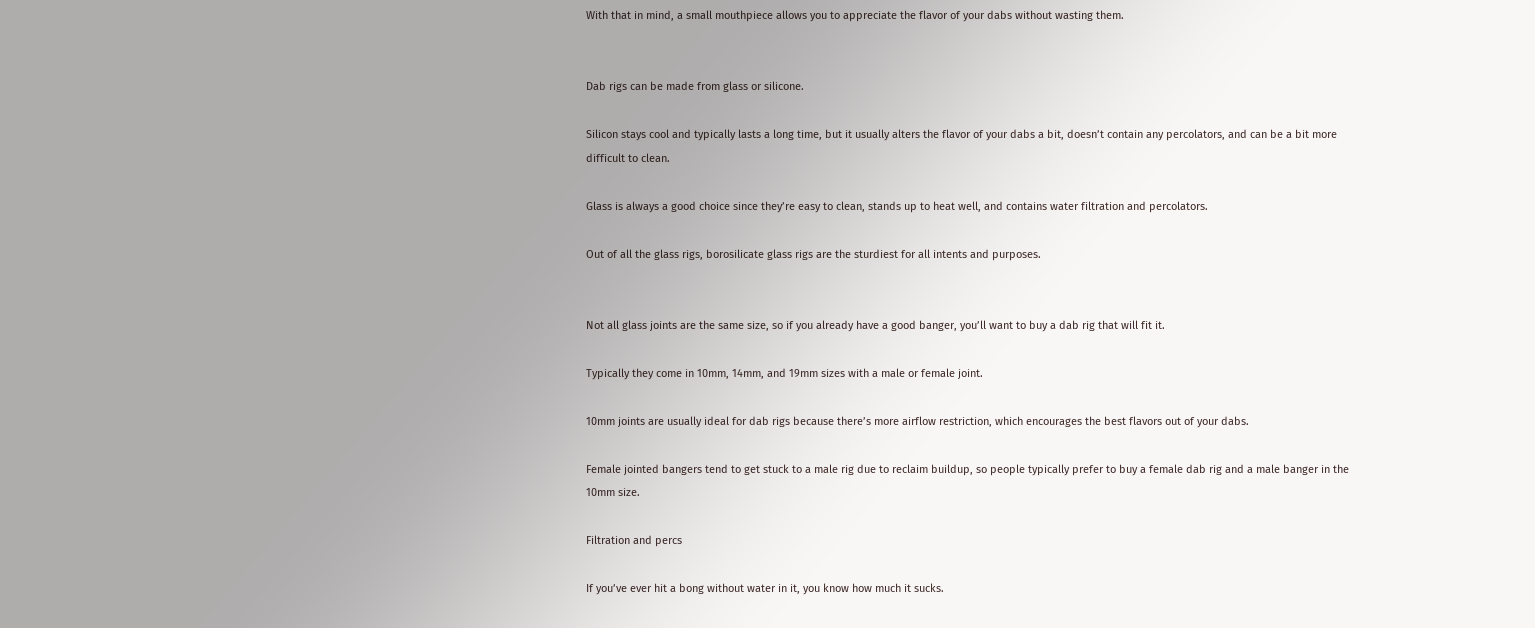With that in mind, a small mouthpiece allows you to appreciate the flavor of your dabs without wasting them.


Dab rigs can be made from glass or silicone.

Silicon stays cool and typically lasts a long time, but it usually alters the flavor of your dabs a bit, doesn’t contain any percolators, and can be a bit more difficult to clean.

Glass is always a good choice since they’re easy to clean, stands up to heat well, and contains water filtration and percolators.

Out of all the glass rigs, borosilicate glass rigs are the sturdiest for all intents and purposes.


Not all glass joints are the same size, so if you already have a good banger, you’ll want to buy a dab rig that will fit it.

Typically they come in 10mm, 14mm, and 19mm sizes with a male or female joint.

10mm joints are usually ideal for dab rigs because there’s more airflow restriction, which encourages the best flavors out of your dabs.

Female jointed bangers tend to get stuck to a male rig due to reclaim buildup, so people typically prefer to buy a female dab rig and a male banger in the 10mm size.

Filtration and percs

If you’ve ever hit a bong without water in it, you know how much it sucks.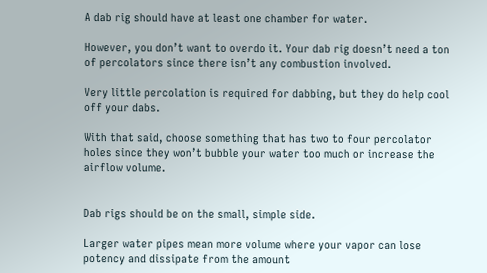A dab rig should have at least one chamber for water.

However, you don’t want to overdo it. Your dab rig doesn’t need a ton of percolators since there isn’t any combustion involved.

Very little percolation is required for dabbing, but they do help cool off your dabs.

With that said, choose something that has two to four percolator holes since they won’t bubble your water too much or increase the airflow volume.


Dab rigs should be on the small, simple side.

Larger water pipes mean more volume where your vapor can lose potency and dissipate from the amount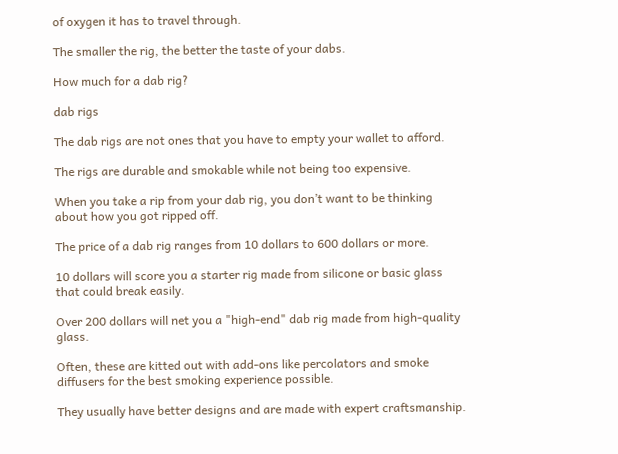of oxygen it has to travel through.

The smaller the rig, the better the taste of your dabs.

How much for a dab rig?

dab rigs

The dab rigs are not ones that you have to empty your wallet to afford.

The rigs are durable and smokable while not being too expensive.

When you take a rip from your dab rig, you don’t want to be thinking about how you got ripped off.

The price of a dab rig ranges from 10 dollars to 600 dollars or more.

10 dollars will score you a starter rig made from silicone or basic glass that could break easily.

Over 200 dollars will net you a "high-end" dab rig made from high-quality glass.

Often, these are kitted out with add-ons like percolators and smoke diffusers for the best smoking experience possible.

They usually have better designs and are made with expert craftsmanship.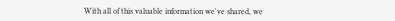With all of this valuable information we've shared, we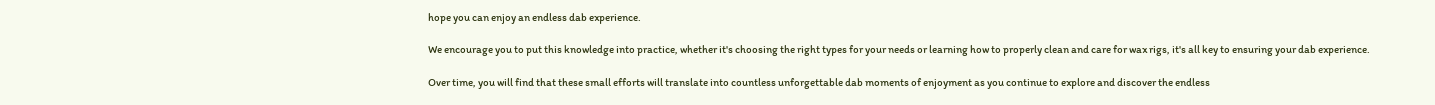hope you can enjoy an endless dab experience.

We encourage you to put this knowledge into practice, whether it's choosing the right types for your needs or learning how to properly clean and care for wax rigs, it's all key to ensuring your dab experience.

Over time, you will find that these small efforts will translate into countless unforgettable dab moments of enjoyment as you continue to explore and discover the endless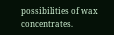possibilities of wax concentrates.